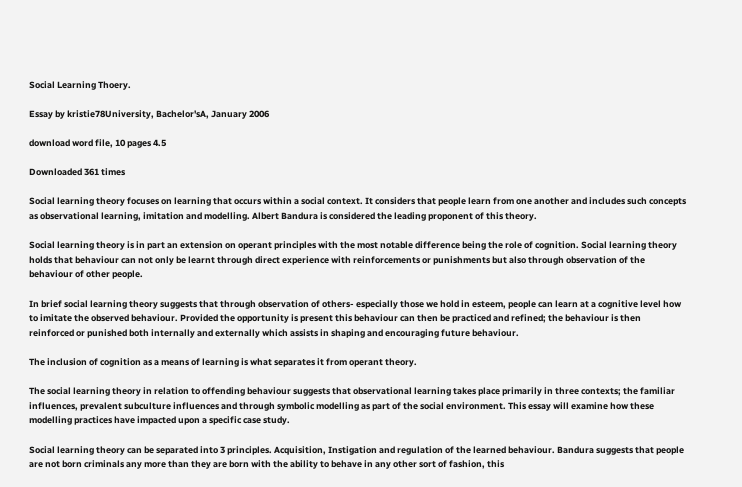Social Learning Thoery.

Essay by kristie78University, Bachelor'sA, January 2006

download word file, 10 pages 4.5

Downloaded 361 times

Social learning theory focuses on learning that occurs within a social context. It considers that people learn from one another and includes such concepts as observational learning, imitation and modelling. Albert Bandura is considered the leading proponent of this theory.

Social learning theory is in part an extension on operant principles with the most notable difference being the role of cognition. Social learning theory holds that behaviour can not only be learnt through direct experience with reinforcements or punishments but also through observation of the behaviour of other people.

In brief social learning theory suggests that through observation of others- especially those we hold in esteem, people can learn at a cognitive level how to imitate the observed behaviour. Provided the opportunity is present this behaviour can then be practiced and refined; the behaviour is then reinforced or punished both internally and externally which assists in shaping and encouraging future behaviour.

The inclusion of cognition as a means of learning is what separates it from operant theory.

The social learning theory in relation to offending behaviour suggests that observational learning takes place primarily in three contexts; the familiar influences, prevalent subculture influences and through symbolic modelling as part of the social environment. This essay will examine how these modelling practices have impacted upon a specific case study.

Social learning theory can be separated into 3 principles. Acquisition, Instigation and regulation of the learned behaviour. Bandura suggests that people are not born criminals any more than they are born with the ability to behave in any other sort of fashion, this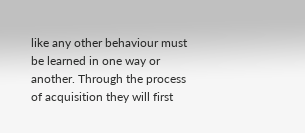like any other behaviour must be learned in one way or another. Through the process of acquisition they will first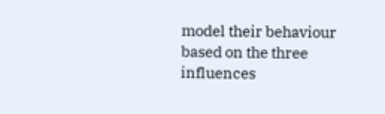model their behaviour based on the three influences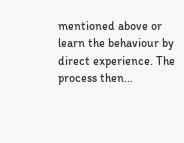mentioned above or learn the behaviour by direct experience. The process then...